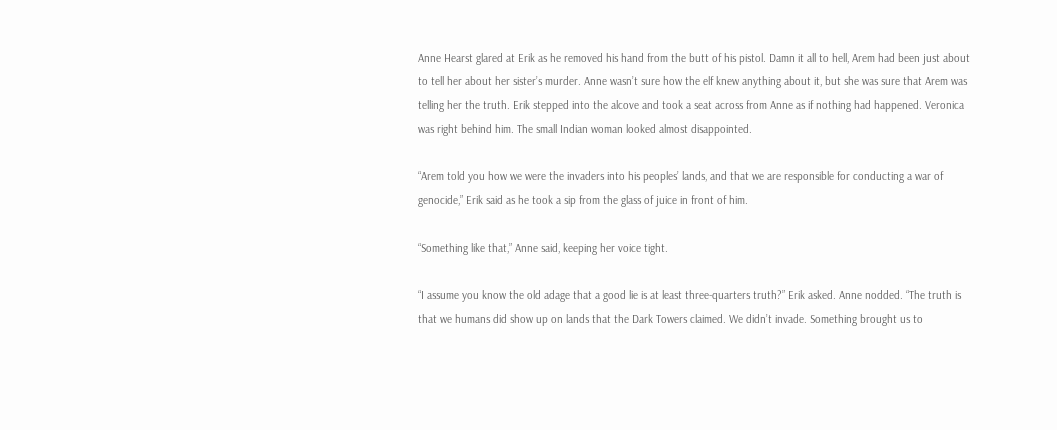Anne Hearst glared at Erik as he removed his hand from the butt of his pistol. Damn it all to hell, Arem had been just about to tell her about her sister’s murder. Anne wasn’t sure how the elf knew anything about it, but she was sure that Arem was telling her the truth. Erik stepped into the alcove and took a seat across from Anne as if nothing had happened. Veronica was right behind him. The small Indian woman looked almost disappointed.

“Arem told you how we were the invaders into his peoples’ lands, and that we are responsible for conducting a war of genocide,” Erik said as he took a sip from the glass of juice in front of him.

“Something like that,” Anne said, keeping her voice tight.

“I assume you know the old adage that a good lie is at least three-quarters truth?” Erik asked. Anne nodded. “The truth is that we humans did show up on lands that the Dark Towers claimed. We didn’t invade. Something brought us to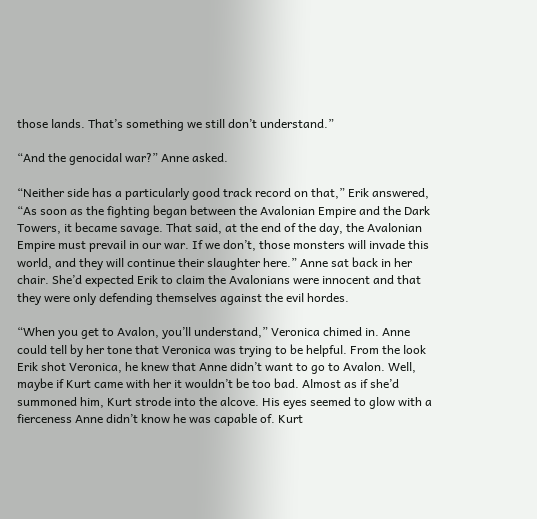those lands. That’s something we still don’t understand.”

“And the genocidal war?” Anne asked.

“Neither side has a particularly good track record on that,” Erik answered, “As soon as the fighting began between the Avalonian Empire and the Dark Towers, it became savage. That said, at the end of the day, the Avalonian Empire must prevail in our war. If we don’t, those monsters will invade this world, and they will continue their slaughter here.” Anne sat back in her chair. She’d expected Erik to claim the Avalonians were innocent and that they were only defending themselves against the evil hordes.

“When you get to Avalon, you’ll understand,” Veronica chimed in. Anne could tell by her tone that Veronica was trying to be helpful. From the look Erik shot Veronica, he knew that Anne didn’t want to go to Avalon. Well, maybe if Kurt came with her it wouldn’t be too bad. Almost as if she’d summoned him, Kurt strode into the alcove. His eyes seemed to glow with a fierceness Anne didn’t know he was capable of. Kurt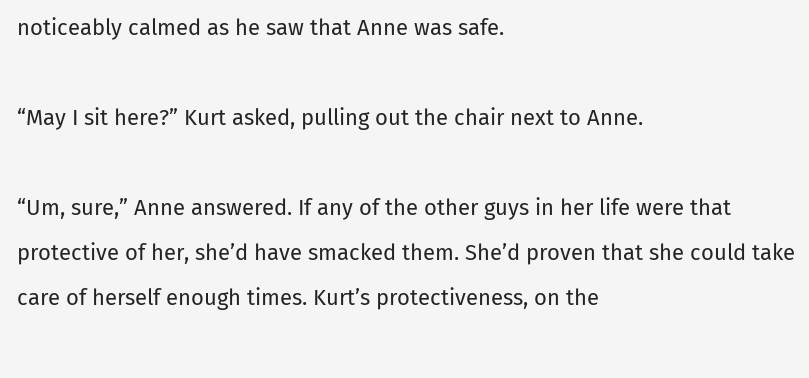noticeably calmed as he saw that Anne was safe.

“May I sit here?” Kurt asked, pulling out the chair next to Anne.

“Um, sure,” Anne answered. If any of the other guys in her life were that protective of her, she’d have smacked them. She’d proven that she could take care of herself enough times. Kurt’s protectiveness, on the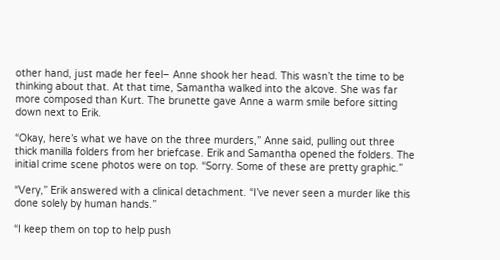other hand, just made her feel– Anne shook her head. This wasn’t the time to be thinking about that. At that time, Samantha walked into the alcove. She was far more composed than Kurt. The brunette gave Anne a warm smile before sitting down next to Erik.

“Okay, here’s what we have on the three murders,” Anne said, pulling out three thick manilla folders from her briefcase. Erik and Samantha opened the folders. The initial crime scene photos were on top. “Sorry. Some of these are pretty graphic.”

“Very,” Erik answered with a clinical detachment. “I’ve never seen a murder like this done solely by human hands.”

“I keep them on top to help push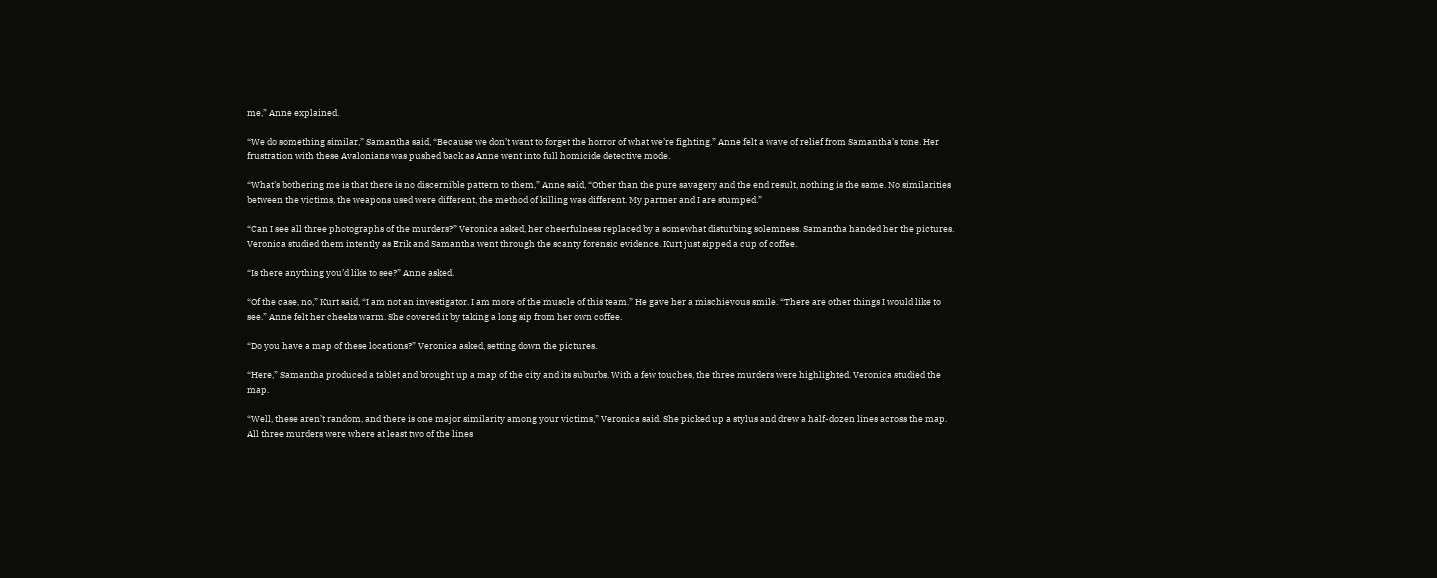me,” Anne explained.

“We do something similar,” Samantha said, “Because we don’t want to forget the horror of what we’re fighting.” Anne felt a wave of relief from Samantha’s tone. Her frustration with these Avalonians was pushed back as Anne went into full homicide detective mode.

“What’s bothering me is that there is no discernible pattern to them,” Anne said, “Other than the pure savagery and the end result, nothing is the same. No similarities between the victims, the weapons used were different, the method of killing was different. My partner and I are stumped.”

“Can I see all three photographs of the murders?” Veronica asked, her cheerfulness replaced by a somewhat disturbing solemness. Samantha handed her the pictures. Veronica studied them intently as Erik and Samantha went through the scanty forensic evidence. Kurt just sipped a cup of coffee.

“Is there anything you’d like to see?” Anne asked.

“Of the case, no,” Kurt said, “I am not an investigator. I am more of the muscle of this team.” He gave her a mischievous smile. “There are other things I would like to see.” Anne felt her cheeks warm. She covered it by taking a long sip from her own coffee.

“Do you have a map of these locations?” Veronica asked, setting down the pictures.

“Here,” Samantha produced a tablet and brought up a map of the city and its suburbs. With a few touches, the three murders were highlighted. Veronica studied the map.

“Well, these aren’t random, and there is one major similarity among your victims,” Veronica said. She picked up a stylus and drew a half-dozen lines across the map. All three murders were where at least two of the lines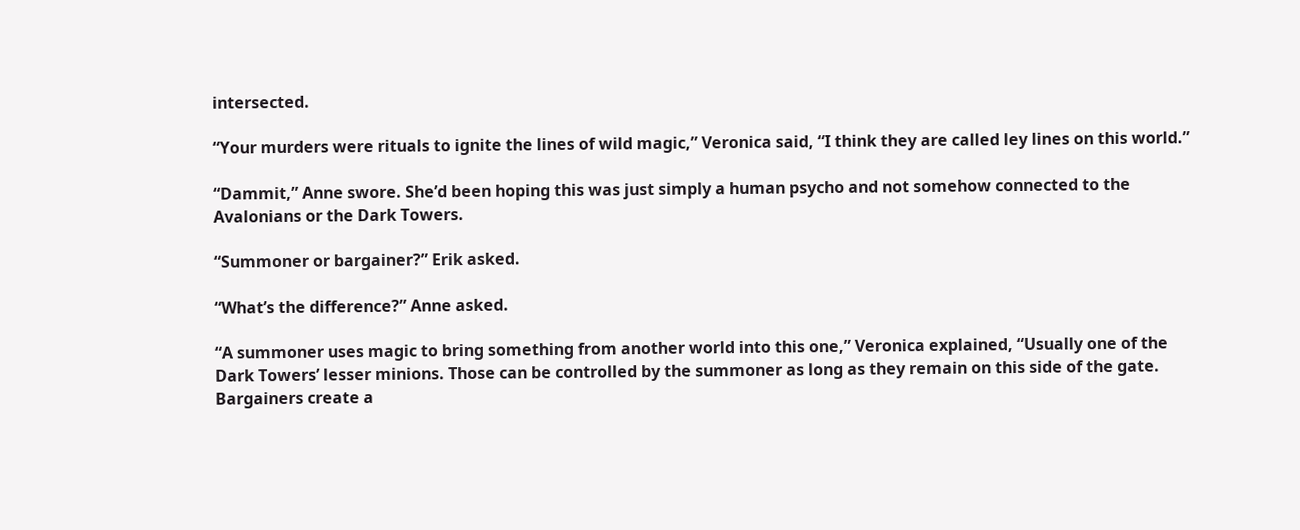intersected.

“Your murders were rituals to ignite the lines of wild magic,” Veronica said, “I think they are called ley lines on this world.”

“Dammit,” Anne swore. She’d been hoping this was just simply a human psycho and not somehow connected to the Avalonians or the Dark Towers.

“Summoner or bargainer?” Erik asked.

“What’s the difference?” Anne asked.

“A summoner uses magic to bring something from another world into this one,” Veronica explained, “Usually one of the Dark Towers’ lesser minions. Those can be controlled by the summoner as long as they remain on this side of the gate. Bargainers create a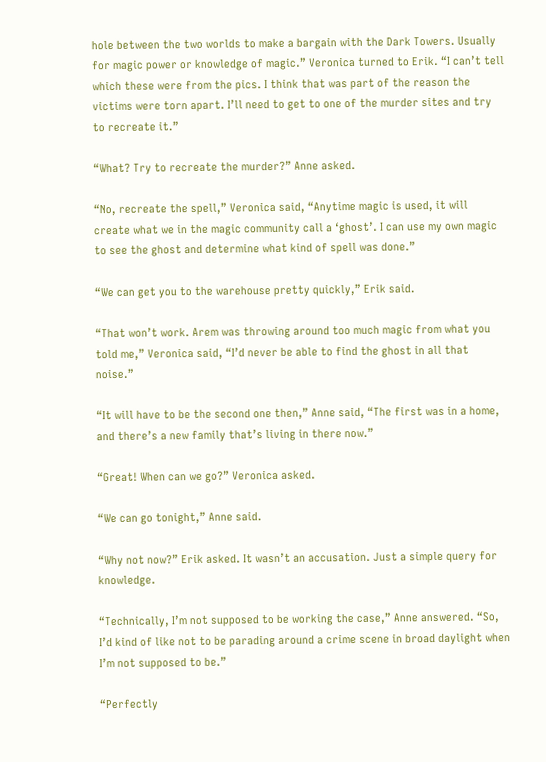hole between the two worlds to make a bargain with the Dark Towers. Usually for magic power or knowledge of magic.” Veronica turned to Erik. “I can’t tell which these were from the pics. I think that was part of the reason the victims were torn apart. I’ll need to get to one of the murder sites and try to recreate it.”

“What? Try to recreate the murder?” Anne asked.

“No, recreate the spell,” Veronica said, “Anytime magic is used, it will create what we in the magic community call a ‘ghost’. I can use my own magic to see the ghost and determine what kind of spell was done.”

“We can get you to the warehouse pretty quickly,” Erik said.

“That won’t work. Arem was throwing around too much magic from what you told me,” Veronica said, “I’d never be able to find the ghost in all that noise.”

“It will have to be the second one then,” Anne said, “The first was in a home, and there’s a new family that’s living in there now.”

“Great! When can we go?” Veronica asked.

“We can go tonight,” Anne said.

“Why not now?” Erik asked. It wasn’t an accusation. Just a simple query for knowledge.

“Technically, I’m not supposed to be working the case,” Anne answered. “So, I’d kind of like not to be parading around a crime scene in broad daylight when I’m not supposed to be.”

“Perfectly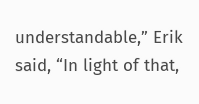understandable,” Erik said, “In light of that,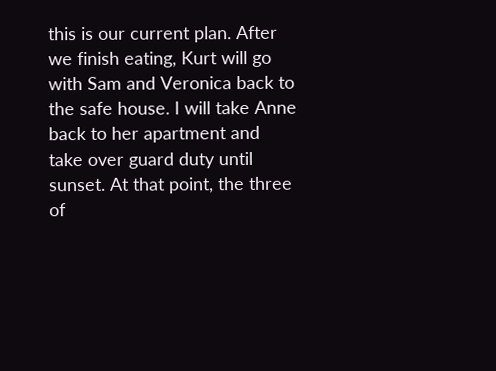this is our current plan. After we finish eating, Kurt will go with Sam and Veronica back to the safe house. I will take Anne back to her apartment and take over guard duty until sunset. At that point, the three of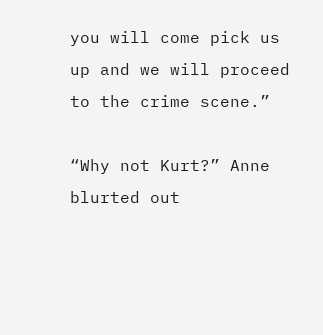you will come pick us up and we will proceed to the crime scene.”

“Why not Kurt?” Anne blurted out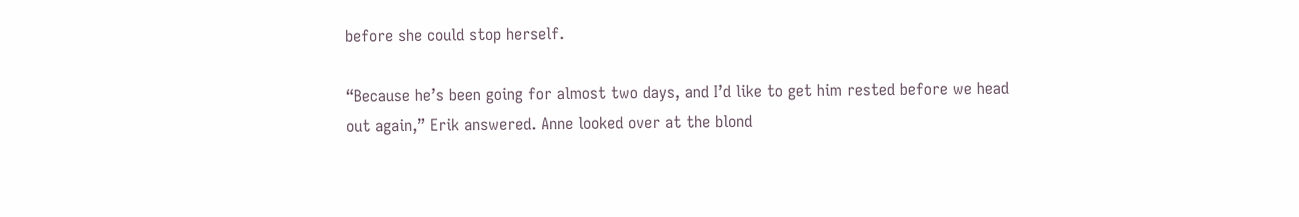before she could stop herself.

“Because he’s been going for almost two days, and I’d like to get him rested before we head out again,” Erik answered. Anne looked over at the blond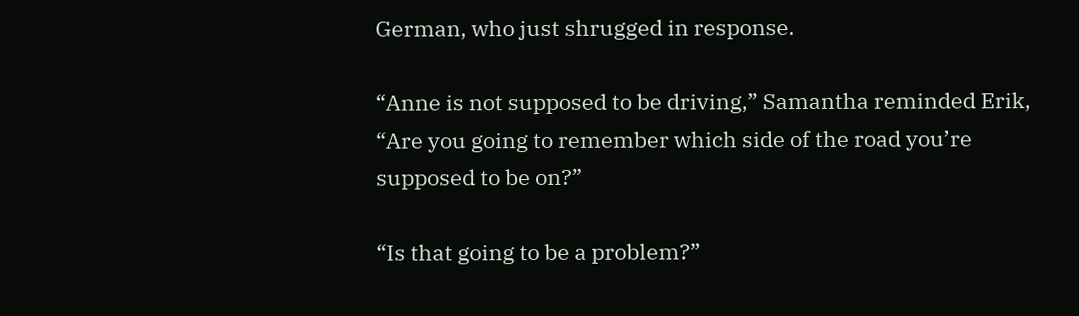German, who just shrugged in response.

“Anne is not supposed to be driving,” Samantha reminded Erik, “Are you going to remember which side of the road you’re supposed to be on?”

“Is that going to be a problem?”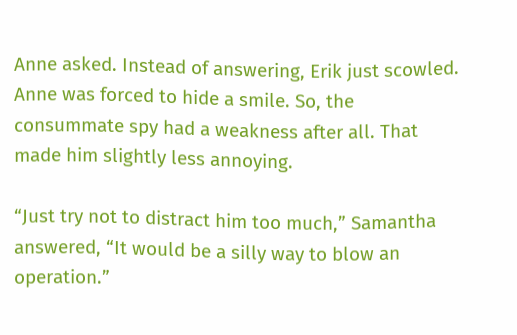Anne asked. Instead of answering, Erik just scowled. Anne was forced to hide a smile. So, the consummate spy had a weakness after all. That made him slightly less annoying.

“Just try not to distract him too much,” Samantha answered, “It would be a silly way to blow an operation.”